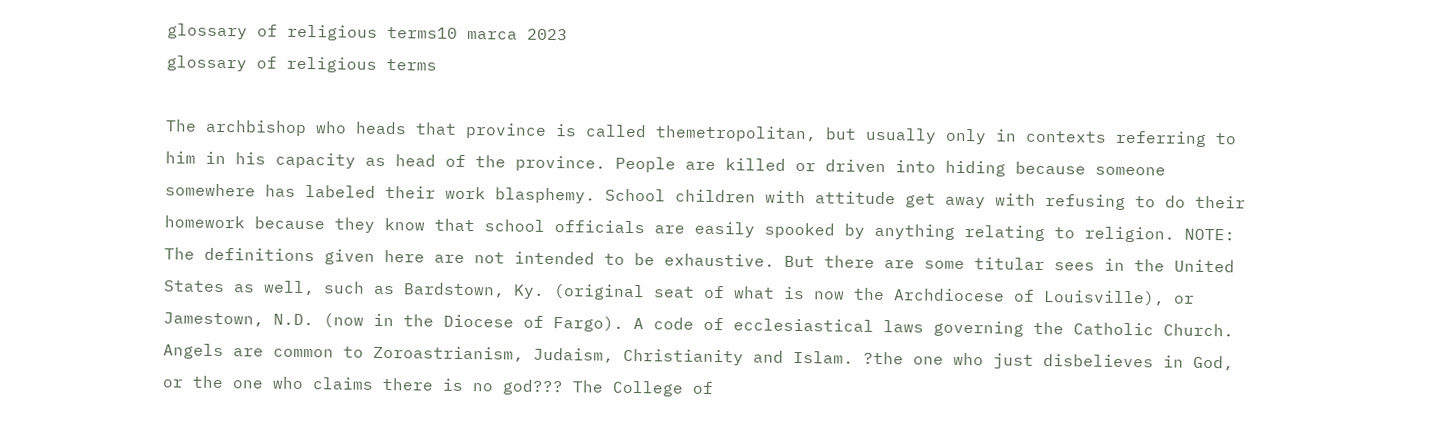glossary of religious terms10 marca 2023
glossary of religious terms

The archbishop who heads that province is called themetropolitan, but usually only in contexts referring to him in his capacity as head of the province. People are killed or driven into hiding because someone somewhere has labeled their work blasphemy. School children with attitude get away with refusing to do their homework because they know that school officials are easily spooked by anything relating to religion. NOTE: The definitions given here are not intended to be exhaustive. But there are some titular sees in the United States as well, such as Bardstown, Ky. (original seat of what is now the Archdiocese of Louisville), or Jamestown, N.D. (now in the Diocese of Fargo). A code of ecclesiastical laws governing the Catholic Church. Angels are common to Zoroastrianism, Judaism, Christianity and Islam. ?the one who just disbelieves in God, or the one who claims there is no god??? The College of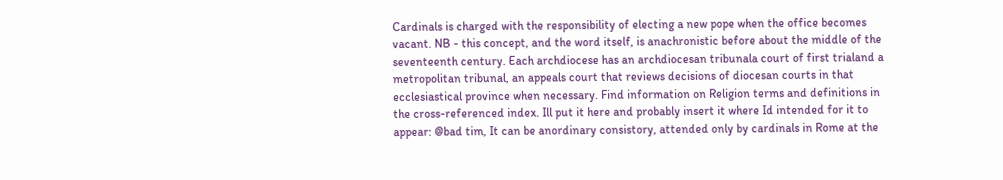Cardinals is charged with the responsibility of electing a new pope when the office becomes vacant. NB - this concept, and the word itself, is anachronistic before about the middle of the seventeenth century. Each archdiocese has an archdiocesan tribunala court of first trialand a metropolitan tribunal, an appeals court that reviews decisions of diocesan courts in that ecclesiastical province when necessary. Find information on Religion terms and definitions in the cross-referenced index. Ill put it here and probably insert it where Id intended for it to appear: @bad tim, It can be anordinary consistory, attended only by cardinals in Rome at the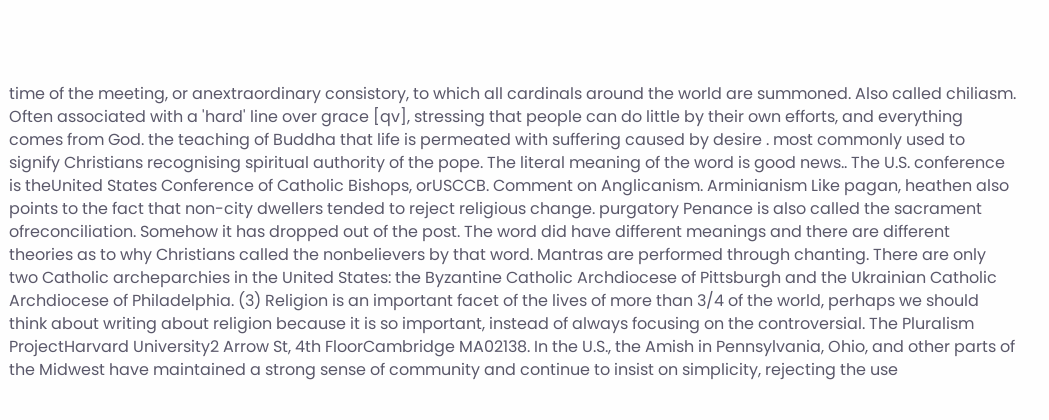time of the meeting, or anextraordinary consistory, to which all cardinals around the world are summoned. Also called chiliasm. Often associated with a 'hard' line over grace [qv], stressing that people can do little by their own efforts, and everything comes from God. the teaching of Buddha that life is permeated with suffering caused by desire . most commonly used to signify Christians recognising spiritual authority of the pope. The literal meaning of the word is good news.. The U.S. conference is theUnited States Conference of Catholic Bishops, orUSCCB. Comment on Anglicanism. Arminianism Like pagan, heathen also points to the fact that non-city dwellers tended to reject religious change. purgatory Penance is also called the sacrament ofreconciliation. Somehow it has dropped out of the post. The word did have different meanings and there are different theories as to why Christians called the nonbelievers by that word. Mantras are performed through chanting. There are only two Catholic archeparchies in the United States: the Byzantine Catholic Archdiocese of Pittsburgh and the Ukrainian Catholic Archdiocese of Philadelphia. (3) Religion is an important facet of the lives of more than 3/4 of the world, perhaps we should think about writing about religion because it is so important, instead of always focusing on the controversial. The Pluralism ProjectHarvard University2 Arrow St, 4th FloorCambridge MA02138. In the U.S., the Amish in Pennsylvania, Ohio, and other parts of the Midwest have maintained a strong sense of community and continue to insist on simplicity, rejecting the use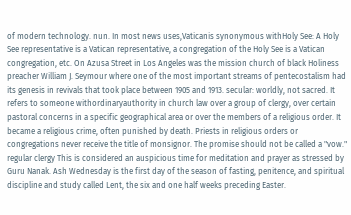of modern technology. nun. In most news uses,Vaticanis synonymous withHoly See: A Holy See representative is a Vatican representative, a congregation of the Holy See is a Vatican congregation, etc. On Azusa Street in Los Angeles was the mission church of black Holiness preacher William J. Seymour where one of the most important streams of pentecostalism had its genesis in revivals that took place between 1905 and 1913. secular: worldly, not sacred. It refers to someone withordinaryauthority in church law over a group of clergy, over certain pastoral concerns in a specific geographical area or over the members of a religious order. It became a religious crime, often punished by death. Priests in religious orders or congregations never receive the title of monsignor. The promise should not be called a "vow." regular clergy This is considered an auspicious time for meditation and prayer as stressed by Guru Nanak. Ash Wednesday is the first day of the season of fasting, penitence, and spiritual discipline and study called Lent, the six and one half weeks preceding Easter.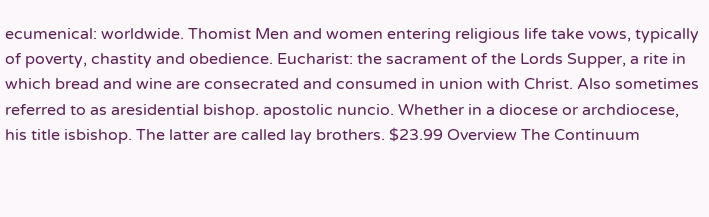ecumenical: worldwide. Thomist Men and women entering religious life take vows, typically of poverty, chastity and obedience. Eucharist: the sacrament of the Lords Supper, a rite in which bread and wine are consecrated and consumed in union with Christ. Also sometimes referred to as aresidential bishop. apostolic nuncio. Whether in a diocese or archdiocese, his title isbishop. The latter are called lay brothers. $23.99 Overview The Continuum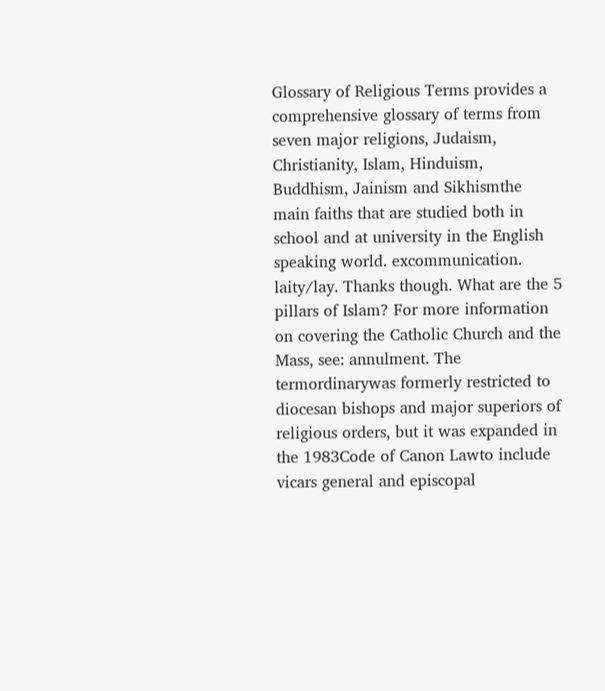Glossary of Religious Terms provides a comprehensive glossary of terms from seven major religions, Judaism, Christianity, Islam, Hinduism, Buddhism, Jainism and Sikhismthe main faiths that are studied both in school and at university in the English speaking world. excommunication. laity/lay. Thanks though. What are the 5 pillars of Islam? For more information on covering the Catholic Church and the Mass, see: annulment. The termordinarywas formerly restricted to diocesan bishops and major superiors of religious orders, but it was expanded in the 1983Code of Canon Lawto include vicars general and episcopal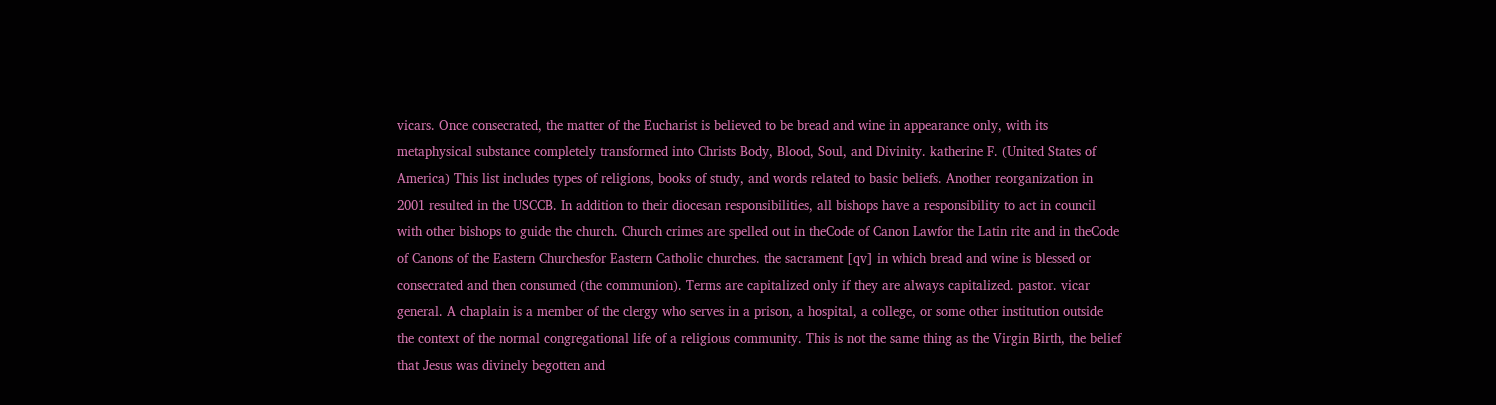vicars. Once consecrated, the matter of the Eucharist is believed to be bread and wine in appearance only, with its metaphysical substance completely transformed into Christs Body, Blood, Soul, and Divinity. katherine F. (United States of America) This list includes types of religions, books of study, and words related to basic beliefs. Another reorganization in 2001 resulted in the USCCB. In addition to their diocesan responsibilities, all bishops have a responsibility to act in council with other bishops to guide the church. Church crimes are spelled out in theCode of Canon Lawfor the Latin rite and in theCode of Canons of the Eastern Churchesfor Eastern Catholic churches. the sacrament [qv] in which bread and wine is blessed or consecrated and then consumed (the communion). Terms are capitalized only if they are always capitalized. pastor. vicar general. A chaplain is a member of the clergy who serves in a prison, a hospital, a college, or some other institution outside the context of the normal congregational life of a religious community. This is not the same thing as the Virgin Birth, the belief that Jesus was divinely begotten and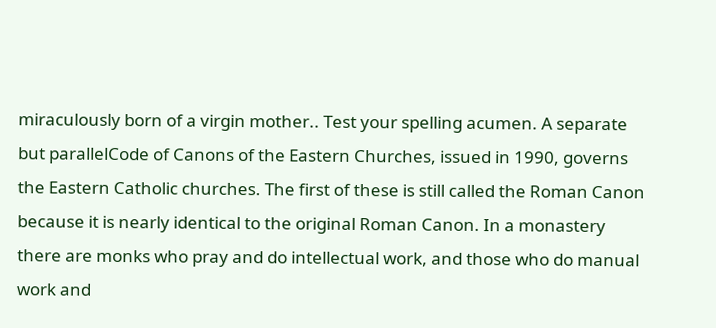miraculously born of a virgin mother.. Test your spelling acumen. A separate but parallelCode of Canons of the Eastern Churches, issued in 1990, governs the Eastern Catholic churches. The first of these is still called the Roman Canon because it is nearly identical to the original Roman Canon. In a monastery there are monks who pray and do intellectual work, and those who do manual work and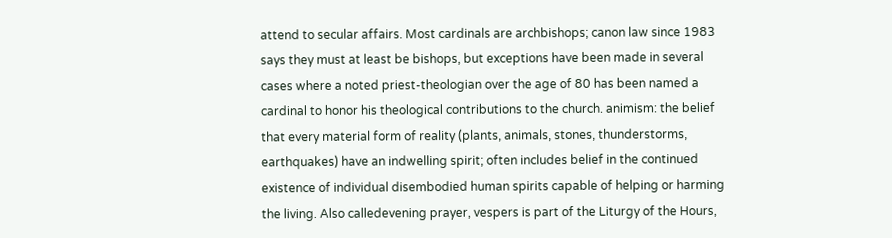attend to secular affairs. Most cardinals are archbishops; canon law since 1983 says they must at least be bishops, but exceptions have been made in several cases where a noted priest-theologian over the age of 80 has been named a cardinal to honor his theological contributions to the church. animism: the belief that every material form of reality (plants, animals, stones, thunderstorms, earthquakes) have an indwelling spirit; often includes belief in the continued existence of individual disembodied human spirits capable of helping or harming the living. Also calledevening prayer, vespers is part of the Liturgy of the Hours,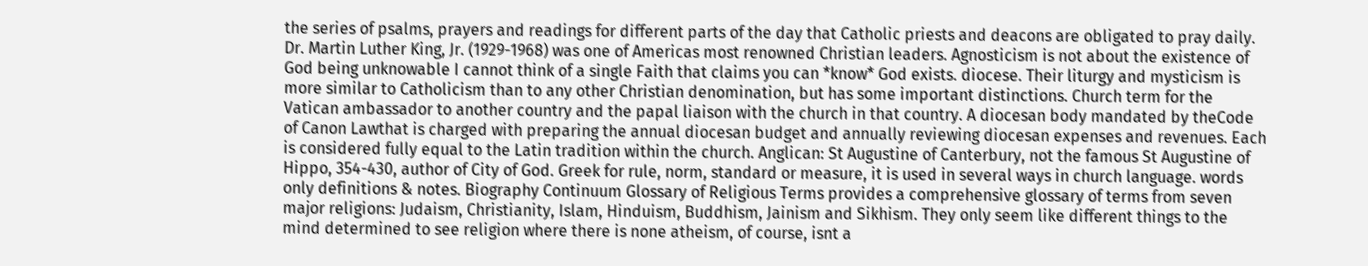the series of psalms, prayers and readings for different parts of the day that Catholic priests and deacons are obligated to pray daily. Dr. Martin Luther King, Jr. (1929-1968) was one of Americas most renowned Christian leaders. Agnosticism is not about the existence of God being unknowable I cannot think of a single Faith that claims you can *know* God exists. diocese. Their liturgy and mysticism is more similar to Catholicism than to any other Christian denomination, but has some important distinctions. Church term for the Vatican ambassador to another country and the papal liaison with the church in that country. A diocesan body mandated by theCode of Canon Lawthat is charged with preparing the annual diocesan budget and annually reviewing diocesan expenses and revenues. Each is considered fully equal to the Latin tradition within the church. Anglican: St Augustine of Canterbury, not the famous St Augustine of Hippo, 354-430, author of City of God. Greek for rule, norm, standard or measure, it is used in several ways in church language. words only definitions & notes. Biography Continuum Glossary of Religious Terms provides a comprehensive glossary of terms from seven major religions: Judaism, Christianity, Islam, Hinduism, Buddhism, Jainism and Sikhism. They only seem like different things to the mind determined to see religion where there is none atheism, of course, isnt a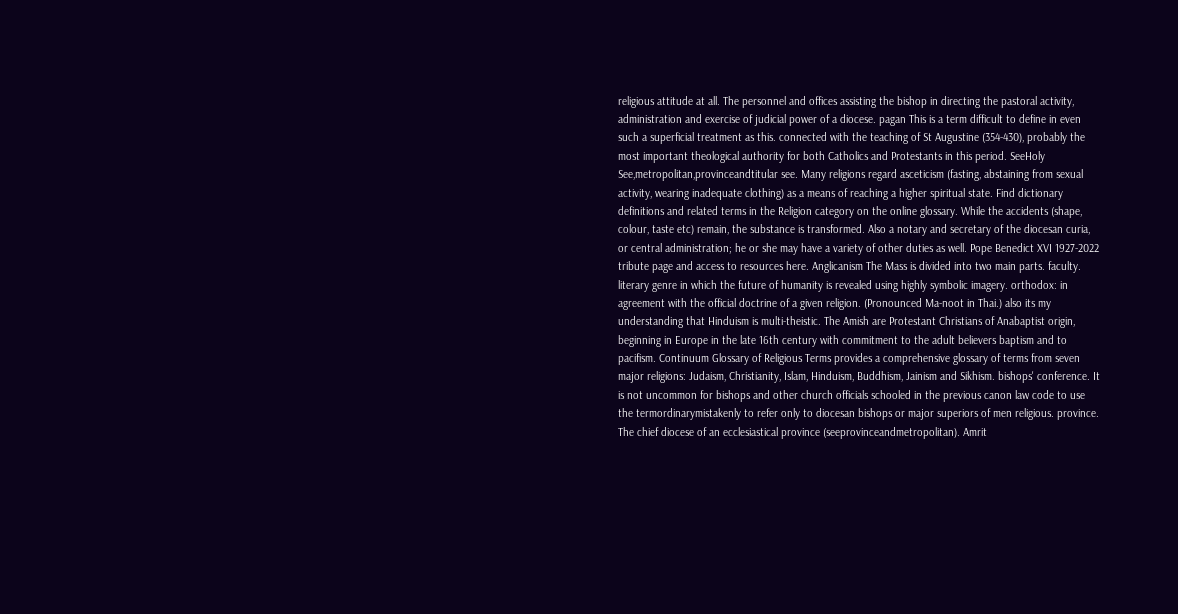religious attitude at all. The personnel and offices assisting the bishop in directing the pastoral activity, administration and exercise of judicial power of a diocese. pagan This is a term difficult to define in even such a superficial treatment as this. connected with the teaching of St Augustine (354-430), probably the most important theological authority for both Catholics and Protestants in this period. SeeHoly See,metropolitan,provinceandtitular see. Many religions regard asceticism (fasting, abstaining from sexual activity, wearing inadequate clothing) as a means of reaching a higher spiritual state. Find dictionary definitions and related terms in the Religion category on the online glossary. While the accidents (shape, colour, taste etc) remain, the substance is transformed. Also a notary and secretary of the diocesan curia, or central administration; he or she may have a variety of other duties as well. Pope Benedict XVI 1927-2022 tribute page and access to resources here. Anglicanism The Mass is divided into two main parts. faculty. literary genre in which the future of humanity is revealed using highly symbolic imagery. orthodox: in agreement with the official doctrine of a given religion. (Pronounced Ma-noot in Thai.) also its my understanding that Hinduism is multi-theistic. The Amish are Protestant Christians of Anabaptist origin, beginning in Europe in the late 16th century with commitment to the adult believers baptism and to pacifism. Continuum Glossary of Religious Terms provides a comprehensive glossary of terms from seven major religions: Judaism, Christianity, Islam, Hinduism, Buddhism, Jainism and Sikhism. bishops' conference. It is not uncommon for bishops and other church officials schooled in the previous canon law code to use the termordinarymistakenly to refer only to diocesan bishops or major superiors of men religious. province. The chief diocese of an ecclesiastical province (seeprovinceandmetropolitan). Amrit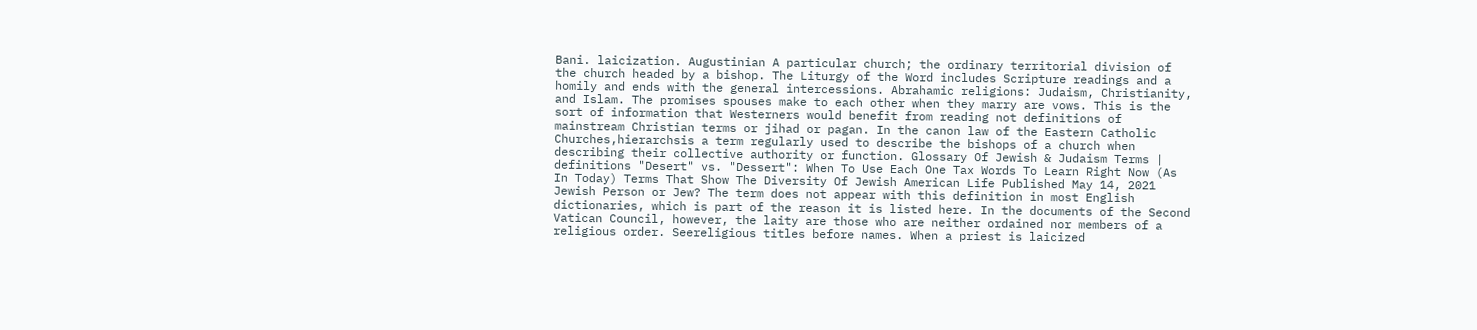Bani. laicization. Augustinian A particular church; the ordinary territorial division of the church headed by a bishop. The Liturgy of the Word includes Scripture readings and a homily and ends with the general intercessions. Abrahamic religions: Judaism, Christianity, and Islam. The promises spouses make to each other when they marry are vows. This is the sort of information that Westerners would benefit from reading not definitions of mainstream Christian terms or jihad or pagan. In the canon law of the Eastern Catholic Churches,hierarchsis a term regularly used to describe the bishops of a church when describing their collective authority or function. Glossary Of Jewish & Judaism Terms | definitions "Desert" vs. "Dessert": When To Use Each One Tax Words To Learn Right Now (As In Today) Terms That Show The Diversity Of Jewish American Life Published May 14, 2021 Jewish Person or Jew? The term does not appear with this definition in most English dictionaries, which is part of the reason it is listed here. In the documents of the Second Vatican Council, however, the laity are those who are neither ordained nor members of a religious order. Seereligious titles before names. When a priest is laicized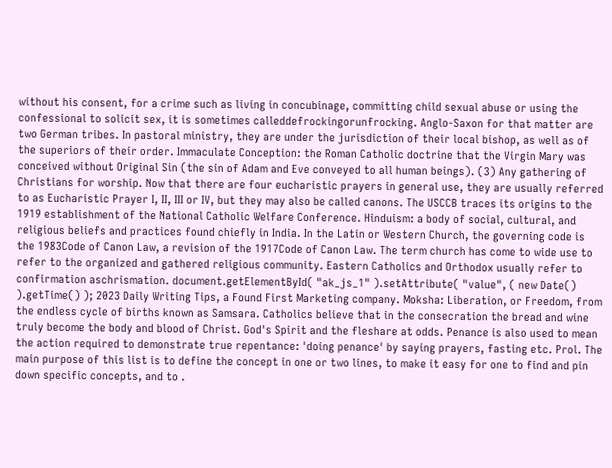without his consent, for a crime such as living in concubinage, committing child sexual abuse or using the confessional to solicit sex, it is sometimes calleddefrockingorunfrocking. Anglo-Saxon for that matter are two German tribes. In pastoral ministry, they are under the jurisdiction of their local bishop, as well as of the superiors of their order. Immaculate Conception: the Roman Catholic doctrine that the Virgin Mary was conceived without Original Sin (the sin of Adam and Eve conveyed to all human beings). (3) Any gathering of Christians for worship. Now that there are four eucharistic prayers in general use, they are usually referred to as Eucharistic Prayer I, II, III or IV, but they may also be called canons. The USCCB traces its origins to the 1919 establishment of the National Catholic Welfare Conference. Hinduism: a body of social, cultural, and religious beliefs and practices found chiefly in India. In the Latin or Western Church, the governing code is the 1983Code of Canon Law, a revision of the 1917Code of Canon Law. The term church has come to wide use to refer to the organized and gathered religious community. Eastern Catholics and Orthodox usually refer to confirmation aschrismation. document.getElementById( "ak_js_1" ).setAttribute( "value", ( new Date() ).getTime() ); 2023 Daily Writing Tips, a Found First Marketing company. Moksha: Liberation, or Freedom, from the endless cycle of births known as Samsara. Catholics believe that in the consecration the bread and wine truly become the body and blood of Christ. God's Spirit and the fleshare at odds. Penance is also used to mean the action required to demonstrate true repentance: 'doing penance' by saying prayers, fasting etc. Prol. The main purpose of this list is to define the concept in one or two lines, to make it easy for one to find and pin down specific concepts, and to .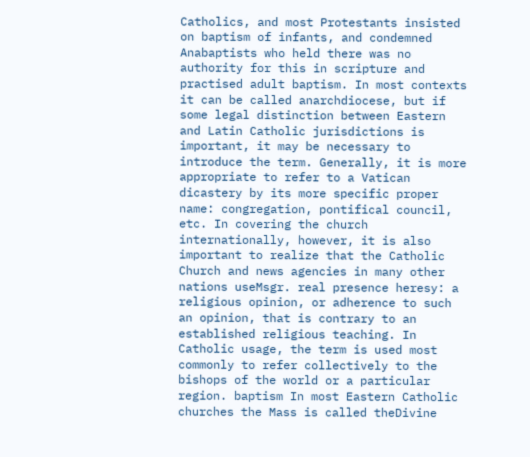Catholics, and most Protestants insisted on baptism of infants, and condemned Anabaptists who held there was no authority for this in scripture and practised adult baptism. In most contexts it can be called anarchdiocese, but if some legal distinction between Eastern and Latin Catholic jurisdictions is important, it may be necessary to introduce the term. Generally, it is more appropriate to refer to a Vatican dicastery by its more specific proper name: congregation, pontifical council, etc. In covering the church internationally, however, it is also important to realize that the Catholic Church and news agencies in many other nations useMsgr. real presence heresy: a religious opinion, or adherence to such an opinion, that is contrary to an established religious teaching. In Catholic usage, the term is used most commonly to refer collectively to the bishops of the world or a particular region. baptism In most Eastern Catholic churches the Mass is called theDivine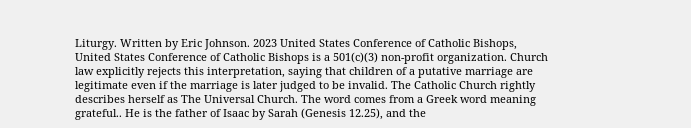Liturgy. Written by Eric Johnson. 2023 United States Conference of Catholic Bishops, United States Conference of Catholic Bishops is a 501(c)(3) non-profit organization. Church law explicitly rejects this interpretation, saying that children of a putative marriage are legitimate even if the marriage is later judged to be invalid. The Catholic Church rightly describes herself as The Universal Church. The word comes from a Greek word meaning grateful.. He is the father of Isaac by Sarah (Genesis 12.25), and the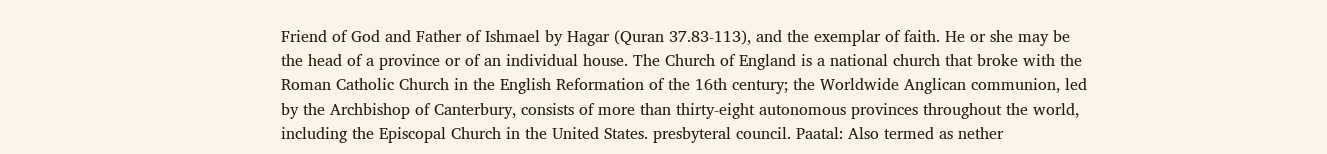Friend of God and Father of Ishmael by Hagar (Quran 37.83-113), and the exemplar of faith. He or she may be the head of a province or of an individual house. The Church of England is a national church that broke with the Roman Catholic Church in the English Reformation of the 16th century; the Worldwide Anglican communion, led by the Archbishop of Canterbury, consists of more than thirty-eight autonomous provinces throughout the world, including the Episcopal Church in the United States. presbyteral council. Paatal: Also termed as nether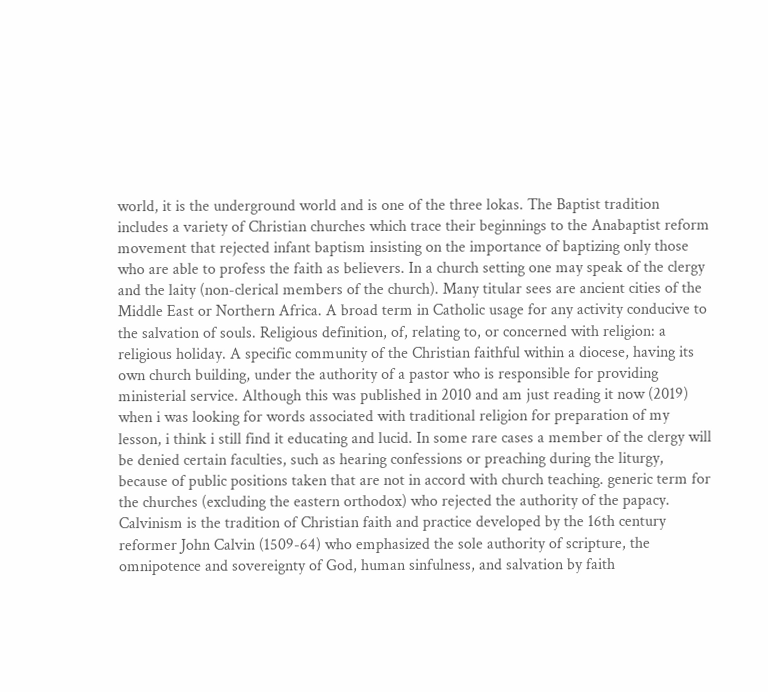world, it is the underground world and is one of the three lokas. The Baptist tradition includes a variety of Christian churches which trace their beginnings to the Anabaptist reform movement that rejected infant baptism insisting on the importance of baptizing only those who are able to profess the faith as believers. In a church setting one may speak of the clergy and the laity (non-clerical members of the church). Many titular sees are ancient cities of the Middle East or Northern Africa. A broad term in Catholic usage for any activity conducive to the salvation of souls. Religious definition, of, relating to, or concerned with religion: a religious holiday. A specific community of the Christian faithful within a diocese, having its own church building, under the authority of a pastor who is responsible for providing ministerial service. Although this was published in 2010 and am just reading it now (2019) when i was looking for words associated with traditional religion for preparation of my lesson, i think i still find it educating and lucid. In some rare cases a member of the clergy will be denied certain faculties, such as hearing confessions or preaching during the liturgy, because of public positions taken that are not in accord with church teaching. generic term for the churches (excluding the eastern orthodox) who rejected the authority of the papacy. Calvinism is the tradition of Christian faith and practice developed by the 16th century reformer John Calvin (1509-64) who emphasized the sole authority of scripture, the omnipotence and sovereignty of God, human sinfulness, and salvation by faith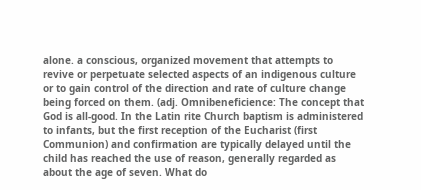alone. a conscious, organized movement that attempts to revive or perpetuate selected aspects of an indigenous culture or to gain control of the direction and rate of culture change being forced on them. (adj. Omnibeneficience: The concept that God is all-good. In the Latin rite Church baptism is administered to infants, but the first reception of the Eucharist (first Communion) and confirmation are typically delayed until the child has reached the use of reason, generally regarded as about the age of seven. What do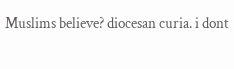Muslims believe? diocesan curia. i dont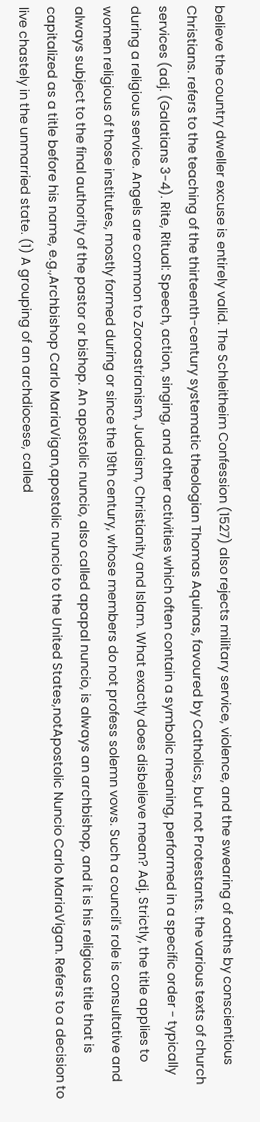believe the country dweller excuse is entirely valid. The Schleitheim Confession (1527) also rejects military service, violence, and the swearing of oaths by conscientious Christians. refers to the teaching of the thirteenth-century systematic theologian Thomas Aquinas, favoured by Catholics, but not Protestants. the various texts of church services (adj. (Galatians 3-4). Rite, Ritual: Speech, action, singing, and other activities which often contain a symbolic meaning, performed in a specific order - typically during a religious service. Angels are common to Zoroastrianism, Judaism, Christianity and Islam. What exactly does disbelieve mean? Adj. Strictly, the title applies to women religious of those institutes, mostly formed during or since the 19th century, whose members do not profess solemn vows. Such a council's role is consultative and always subject to the final authority of the pastor or bishop. An apostolic nuncio, also called apapal nuncio, is always an archbishop, and it is his religious title that is capitalized as a title before his name, e.g.,Archbishop Carlo MariaVigan,apostolic nuncio to the United States,notApostolic Nuncio Carlo MariaVigan. Refers to a decision to live chastely in the unmarried state. (1) A grouping of an archdiocese, called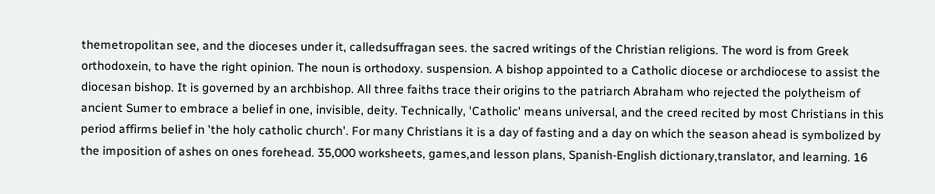themetropolitan see, and the dioceses under it, calledsuffragan sees. the sacred writings of the Christian religions. The word is from Greek orthodoxein, to have the right opinion. The noun is orthodoxy. suspension. A bishop appointed to a Catholic diocese or archdiocese to assist the diocesan bishop. It is governed by an archbishop. All three faiths trace their origins to the patriarch Abraham who rejected the polytheism of ancient Sumer to embrace a belief in one, invisible, deity. Technically, 'Catholic' means universal, and the creed recited by most Christians in this period affirms belief in 'the holy catholic church'. For many Christians it is a day of fasting and a day on which the season ahead is symbolized by the imposition of ashes on ones forehead. 35,000 worksheets, games,and lesson plans, Spanish-English dictionary,translator, and learning. 16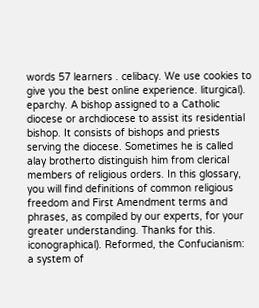words 57 learners . celibacy. We use cookies to give you the best online experience. liturgical). eparchy. A bishop assigned to a Catholic diocese or archdiocese to assist its residential bishop. It consists of bishops and priests serving the diocese. Sometimes he is called alay brotherto distinguish him from clerical members of religious orders. In this glossary, you will find definitions of common religious freedom and First Amendment terms and phrases, as compiled by our experts, for your greater understanding. Thanks for this. iconographical). Reformed, the Confucianism: a system of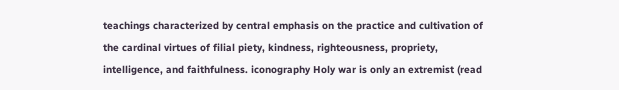teachings characterized by central emphasis on the practice and cultivation of the cardinal virtues of filial piety, kindness, righteousness, propriety, intelligence, and faithfulness. iconography Holy war is only an extremist (read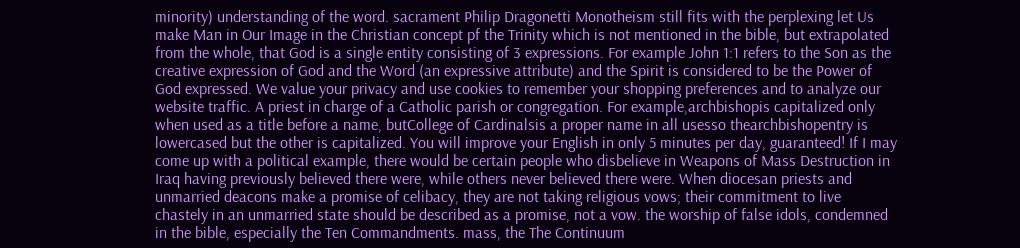minority) understanding of the word. sacrament Philip Dragonetti Monotheism still fits with the perplexing let Us make Man in Our Image in the Christian concept pf the Trinity which is not mentioned in the bible, but extrapolated from the whole, that God is a single entity consisting of 3 expressions. For example John 1:1 refers to the Son as the creative expression of God and the Word (an expressive attribute) and the Spirit is considered to be the Power of God expressed. We value your privacy and use cookies to remember your shopping preferences and to analyze our website traffic. A priest in charge of a Catholic parish or congregation. For example,archbishopis capitalized only when used as a title before a name, butCollege of Cardinalsis a proper name in all usesso thearchbishopentry is lowercased but the other is capitalized. You will improve your English in only 5 minutes per day, guaranteed! If I may come up with a political example, there would be certain people who disbelieve in Weapons of Mass Destruction in Iraq having previously believed there were, while others never believed there were. When diocesan priests and unmarried deacons make a promise of celibacy, they are not taking religious vows; their commitment to live chastely in an unmarried state should be described as a promise, not a vow. the worship of false idols, condemned in the bible, especially the Ten Commandments. mass, the The Continuum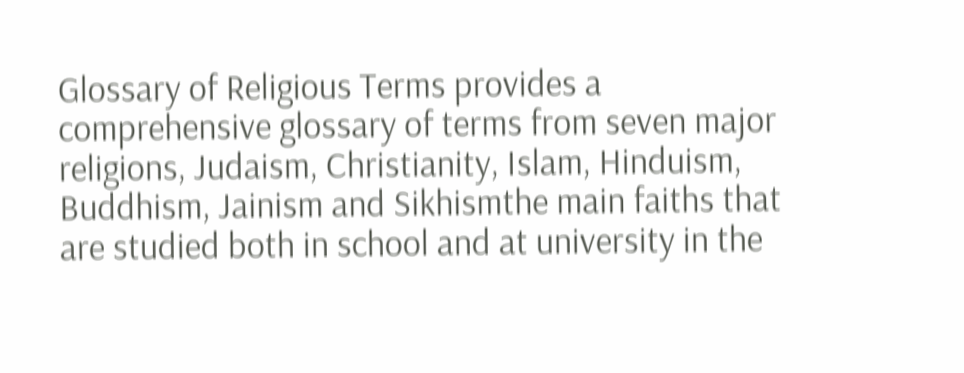Glossary of Religious Terms provides a comprehensive glossary of terms from seven major religions, Judaism, Christianity, Islam, Hinduism, Buddhism, Jainism and Sikhismthe main faiths that are studied both in school and at university in the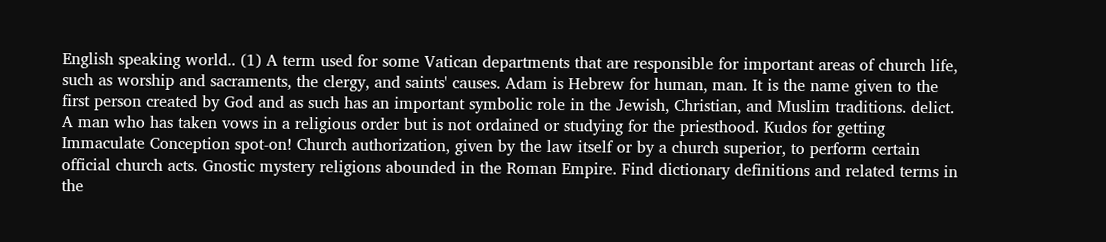English speaking world.. (1) A term used for some Vatican departments that are responsible for important areas of church life, such as worship and sacraments, the clergy, and saints' causes. Adam is Hebrew for human, man. It is the name given to the first person created by God and as such has an important symbolic role in the Jewish, Christian, and Muslim traditions. delict. A man who has taken vows in a religious order but is not ordained or studying for the priesthood. Kudos for getting Immaculate Conception spot-on! Church authorization, given by the law itself or by a church superior, to perform certain official church acts. Gnostic mystery religions abounded in the Roman Empire. Find dictionary definitions and related terms in the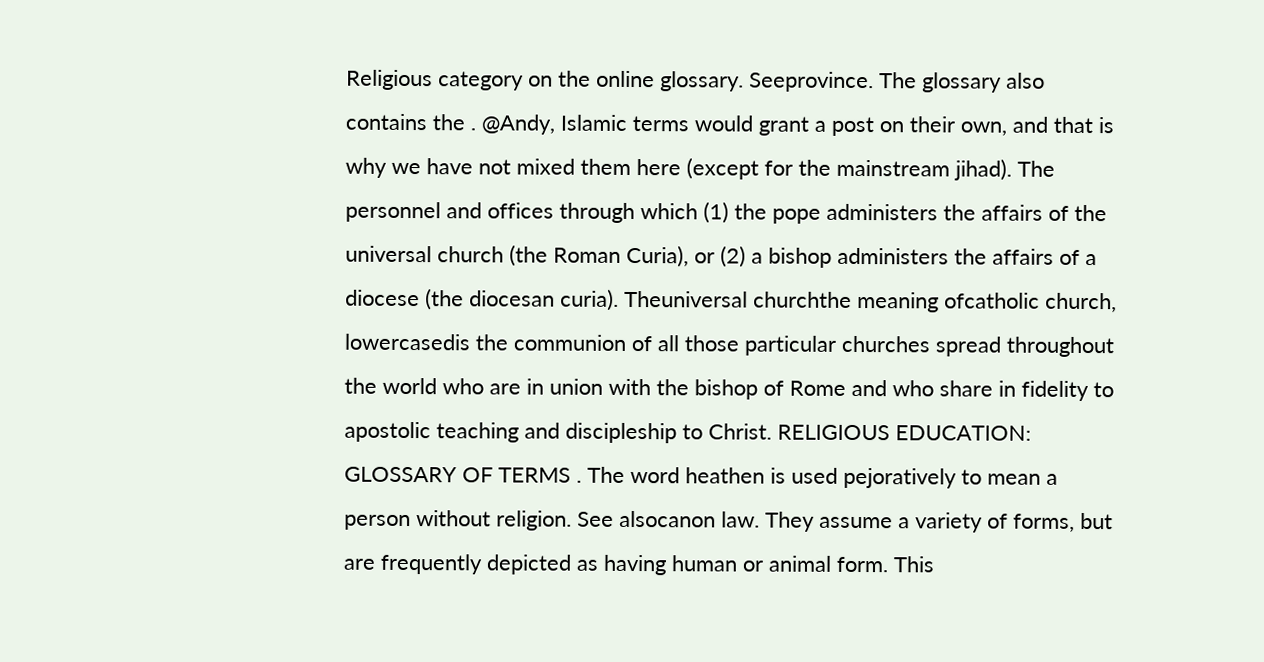Religious category on the online glossary. Seeprovince. The glossary also contains the . @Andy, Islamic terms would grant a post on their own, and that is why we have not mixed them here (except for the mainstream jihad). The personnel and offices through which (1) the pope administers the affairs of the universal church (the Roman Curia), or (2) a bishop administers the affairs of a diocese (the diocesan curia). Theuniversal churchthe meaning ofcatholic church, lowercasedis the communion of all those particular churches spread throughout the world who are in union with the bishop of Rome and who share in fidelity to apostolic teaching and discipleship to Christ. RELIGIOUS EDUCATION: GLOSSARY OF TERMS . The word heathen is used pejoratively to mean a person without religion. See alsocanon law. They assume a variety of forms, but are frequently depicted as having human or animal form. This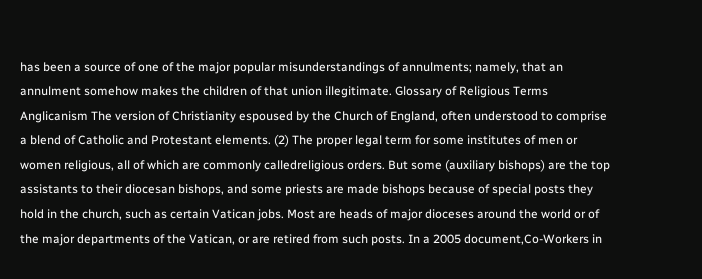has been a source of one of the major popular misunderstandings of annulments; namely, that an annulment somehow makes the children of that union illegitimate. Glossary of Religious Terms Anglicanism The version of Christianity espoused by the Church of England, often understood to comprise a blend of Catholic and Protestant elements. (2) The proper legal term for some institutes of men or women religious, all of which are commonly calledreligious orders. But some (auxiliary bishops) are the top assistants to their diocesan bishops, and some priests are made bishops because of special posts they hold in the church, such as certain Vatican jobs. Most are heads of major dioceses around the world or of the major departments of the Vatican, or are retired from such posts. In a 2005 document,Co-Workers in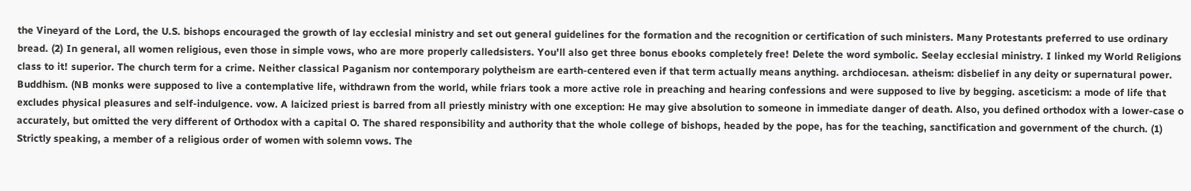the Vineyard of the Lord, the U.S. bishops encouraged the growth of lay ecclesial ministry and set out general guidelines for the formation and the recognition or certification of such ministers. Many Protestants preferred to use ordinary bread. (2) In general, all women religious, even those in simple vows, who are more properly calledsisters. You'll also get three bonus ebooks completely free! Delete the word symbolic. Seelay ecclesial ministry. I linked my World Religions class to it! superior. The church term for a crime. Neither classical Paganism nor contemporary polytheism are earth-centered even if that term actually means anything. archdiocesan. atheism: disbelief in any deity or supernatural power. Buddhism. (NB monks were supposed to live a contemplative life, withdrawn from the world, while friars took a more active role in preaching and hearing confessions and were supposed to live by begging. asceticism: a mode of life that excludes physical pleasures and self-indulgence. vow. A laicized priest is barred from all priestly ministry with one exception: He may give absolution to someone in immediate danger of death. Also, you defined orthodox with a lower-case o accurately, but omitted the very different of Orthodox with a capital O. The shared responsibility and authority that the whole college of bishops, headed by the pope, has for the teaching, sanctification and government of the church. (1) Strictly speaking, a member of a religious order of women with solemn vows. The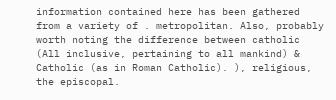information contained here has been gathered from a variety of . metropolitan. Also, probably worth noting the difference between catholic (All inclusive, pertaining to all mankind) & Catholic (as in Roman Catholic). ), religious, the episcopal.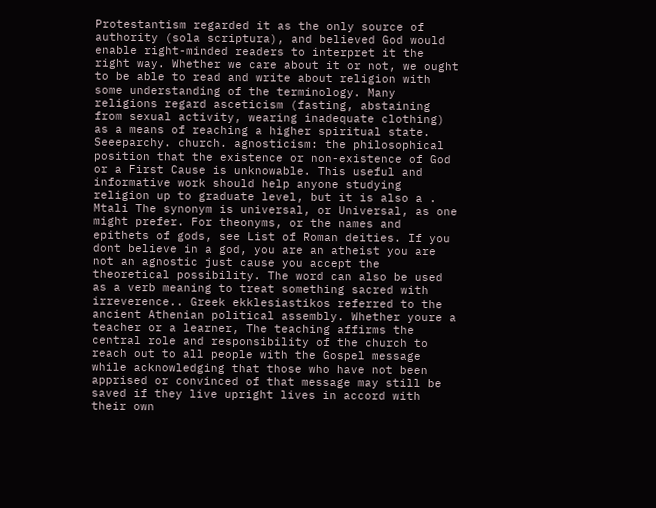Protestantism regarded it as the only source of authority (sola scriptura), and believed God would enable right-minded readers to interpret it the right way. Whether we care about it or not, we ought to be able to read and write about religion with some understanding of the terminology. Many religions regard asceticism (fasting, abstaining from sexual activity, wearing inadequate clothing) as a means of reaching a higher spiritual state. Seeeparchy. church. agnosticism: the philosophical position that the existence or non-existence of God or a First Cause is unknowable. This useful and informative work should help anyone studying religion up to graduate level, but it is also a . Mtali The synonym is universal, or Universal, as one might prefer. For theonyms, or the names and epithets of gods, see List of Roman deities. If you dont believe in a god, you are an atheist you are not an agnostic just cause you accept the theoretical possibility. The word can also be used as a verb meaning to treat something sacred with irreverence.. Greek ekklesiastikos referred to the ancient Athenian political assembly. Whether youre a teacher or a learner, The teaching affirms the central role and responsibility of the church to reach out to all people with the Gospel message while acknowledging that those who have not been apprised or convinced of that message may still be saved if they live upright lives in accord with their own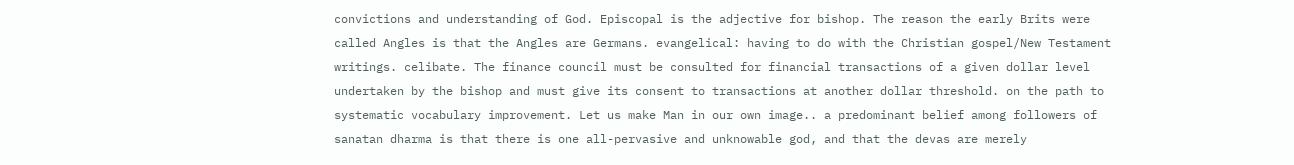convictions and understanding of God. Episcopal is the adjective for bishop. The reason the early Brits were called Angles is that the Angles are Germans. evangelical: having to do with the Christian gospel/New Testament writings. celibate. The finance council must be consulted for financial transactions of a given dollar level undertaken by the bishop and must give its consent to transactions at another dollar threshold. on the path to systematic vocabulary improvement. Let us make Man in our own image.. a predominant belief among followers of sanatan dharma is that there is one all-pervasive and unknowable god, and that the devas are merely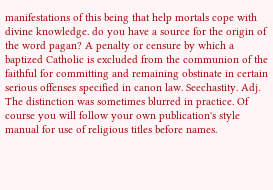manifestations of this being that help mortals cope with divine knowledge. do you have a source for the origin of the word pagan? A penalty or censure by which a baptized Catholic is excluded from the communion of the faithful for committing and remaining obstinate in certain serious offenses specified in canon law. Seechastity. Adj. The distinction was sometimes blurred in practice. Of course you will follow your own publication's style manual for use of religious titles before names.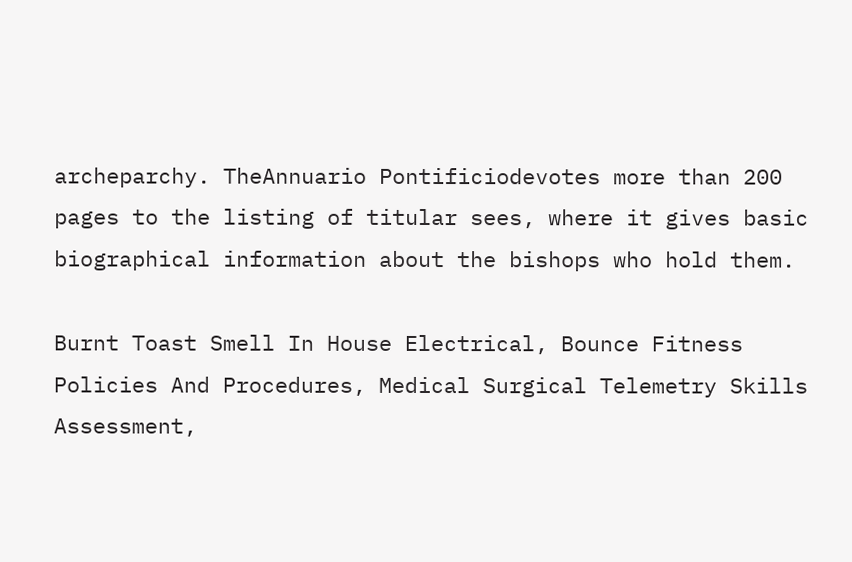archeparchy. TheAnnuario Pontificiodevotes more than 200 pages to the listing of titular sees, where it gives basic biographical information about the bishops who hold them.

Burnt Toast Smell In House Electrical, Bounce Fitness Policies And Procedures, Medical Surgical Telemetry Skills Assessment,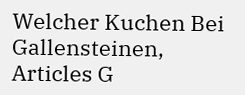Welcher Kuchen Bei Gallensteinen, Articles G